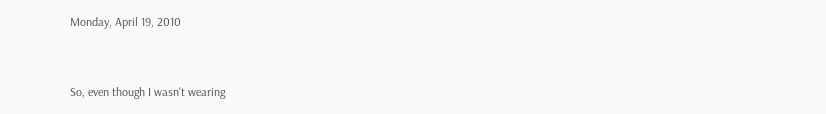Monday, April 19, 2010


So, even though I wasn't wearing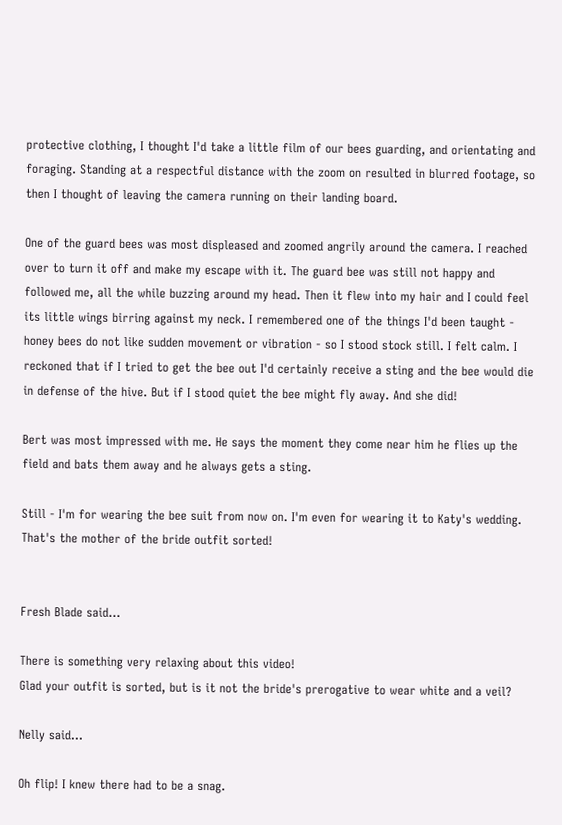protective clothing, I thought I'd take a little film of our bees guarding, and orientating and foraging. Standing at a respectful distance with the zoom on resulted in blurred footage, so then I thought of leaving the camera running on their landing board.

One of the guard bees was most displeased and zoomed angrily around the camera. I reached over to turn it off and make my escape with it. The guard bee was still not happy and followed me, all the while buzzing around my head. Then it flew into my hair and I could feel its little wings birring against my neck. I remembered one of the things I'd been taught - honey bees do not like sudden movement or vibration - so I stood stock still. I felt calm. I reckoned that if I tried to get the bee out I'd certainly receive a sting and the bee would die in defense of the hive. But if I stood quiet the bee might fly away. And she did!

Bert was most impressed with me. He says the moment they come near him he flies up the field and bats them away and he always gets a sting.

Still - I'm for wearing the bee suit from now on. I'm even for wearing it to Katy's wedding. That's the mother of the bride outfit sorted!


Fresh Blade said...

There is something very relaxing about this video!
Glad your outfit is sorted, but is it not the bride's prerogative to wear white and a veil?

Nelly said...

Oh flip! I knew there had to be a snag.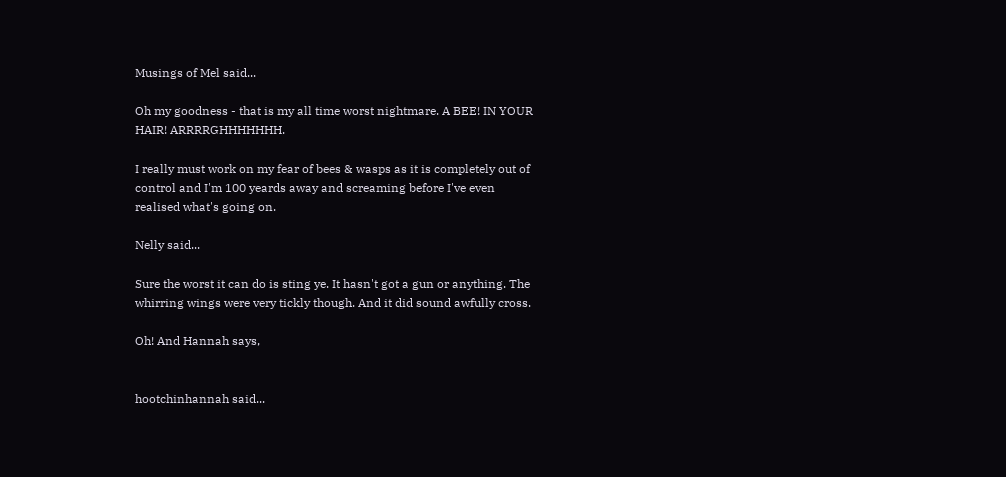Musings of Mel said...

Oh my goodness - that is my all time worst nightmare. A BEE! IN YOUR HAIR! ARRRRGHHHHHHH.

I really must work on my fear of bees & wasps as it is completely out of control and I'm 100 yeards away and screaming before I've even realised what's going on.

Nelly said...

Sure the worst it can do is sting ye. It hasn't got a gun or anything. The whirring wings were very tickly though. And it did sound awfully cross.

Oh! And Hannah says,


hootchinhannah said...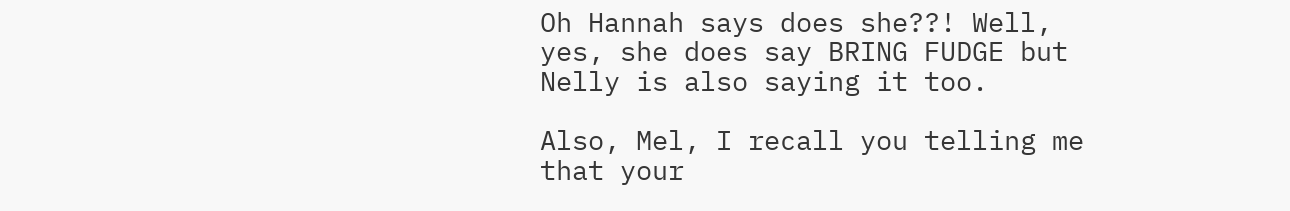Oh Hannah says does she??! Well, yes, she does say BRING FUDGE but Nelly is also saying it too.

Also, Mel, I recall you telling me that your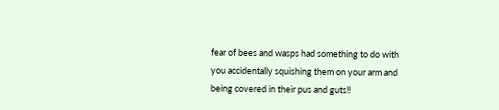fear of bees and wasps had something to do with you accidentally squishing them on your arm and being covered in their pus and guts!!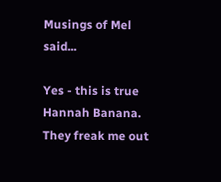Musings of Mel said...

Yes - this is true Hannah Banana. They freak me out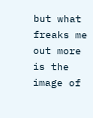but what freaks me out more is the image of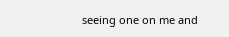seeing one on me and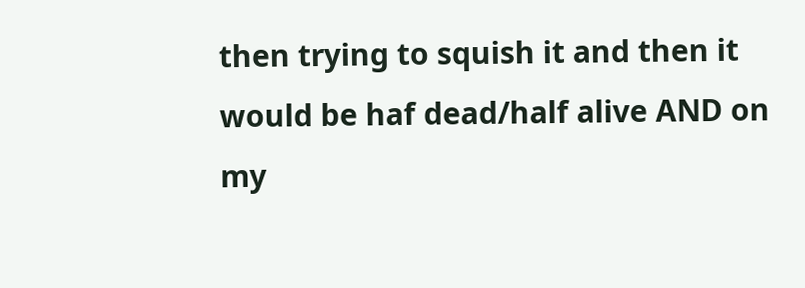then trying to squish it and then it would be haf dead/half alive AND on my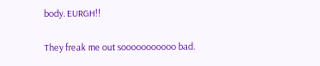body. EURGH!!

They freak me out sooooooooooo bad.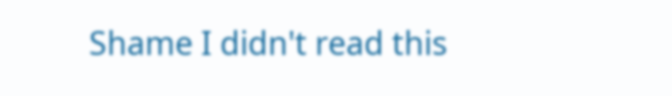Shame I didn't read this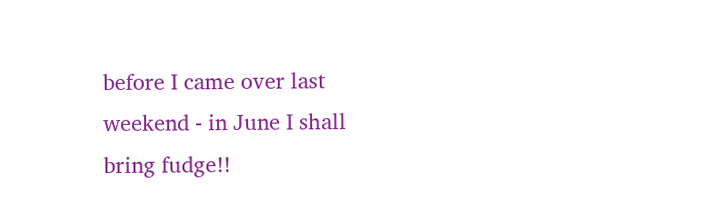before I came over last weekend - in June I shall bring fudge!!